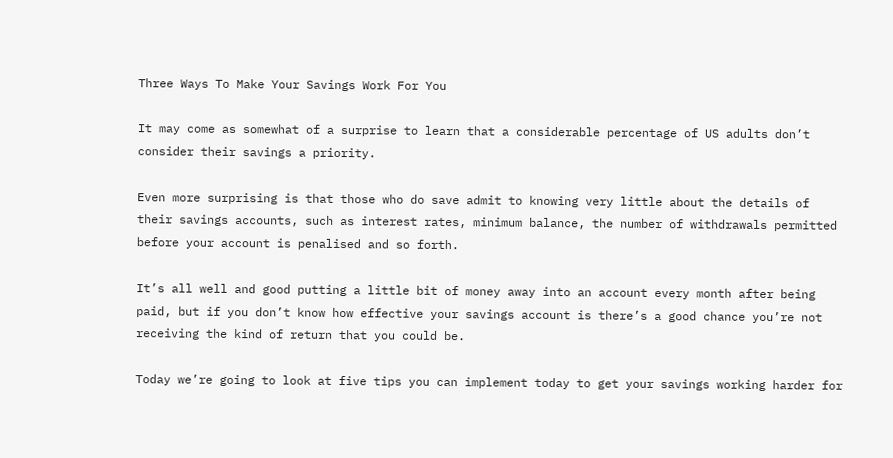Three Ways To Make Your Savings Work For You

It may come as somewhat of a surprise to learn that a considerable percentage of US adults don’t consider their savings a priority.

Even more surprising is that those who do save admit to knowing very little about the details of their savings accounts, such as interest rates, minimum balance, the number of withdrawals permitted before your account is penalised and so forth.

It’s all well and good putting a little bit of money away into an account every month after being paid, but if you don’t know how effective your savings account is there’s a good chance you’re not receiving the kind of return that you could be.

Today we’re going to look at five tips you can implement today to get your savings working harder for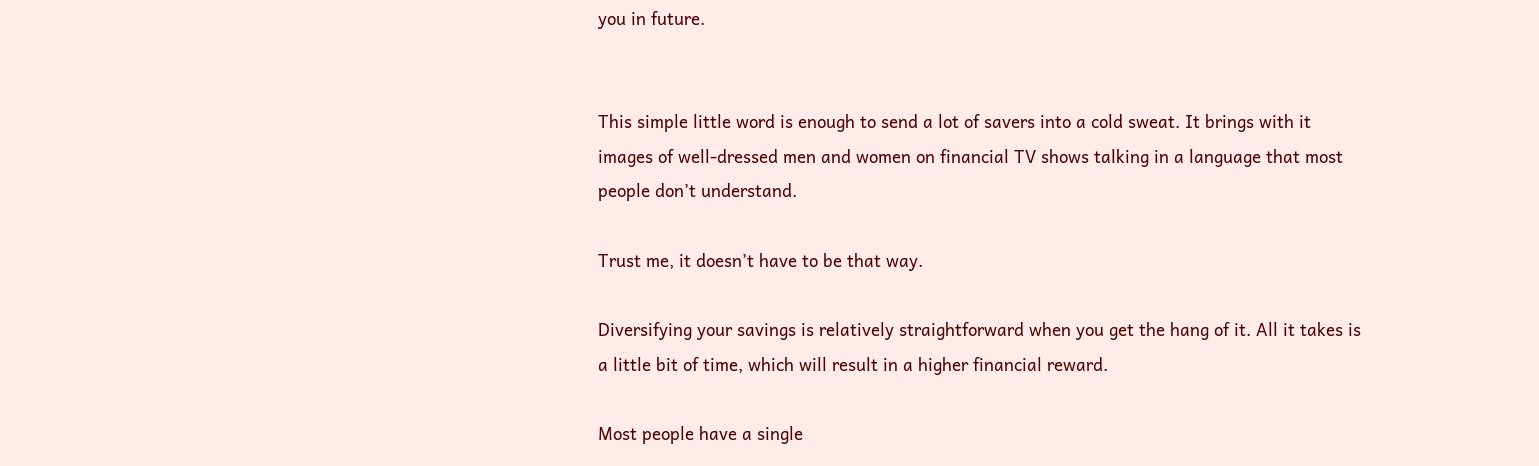you in future.


This simple little word is enough to send a lot of savers into a cold sweat. It brings with it images of well-dressed men and women on financial TV shows talking in a language that most people don’t understand.

Trust me, it doesn’t have to be that way.

Diversifying your savings is relatively straightforward when you get the hang of it. All it takes is a little bit of time, which will result in a higher financial reward.

Most people have a single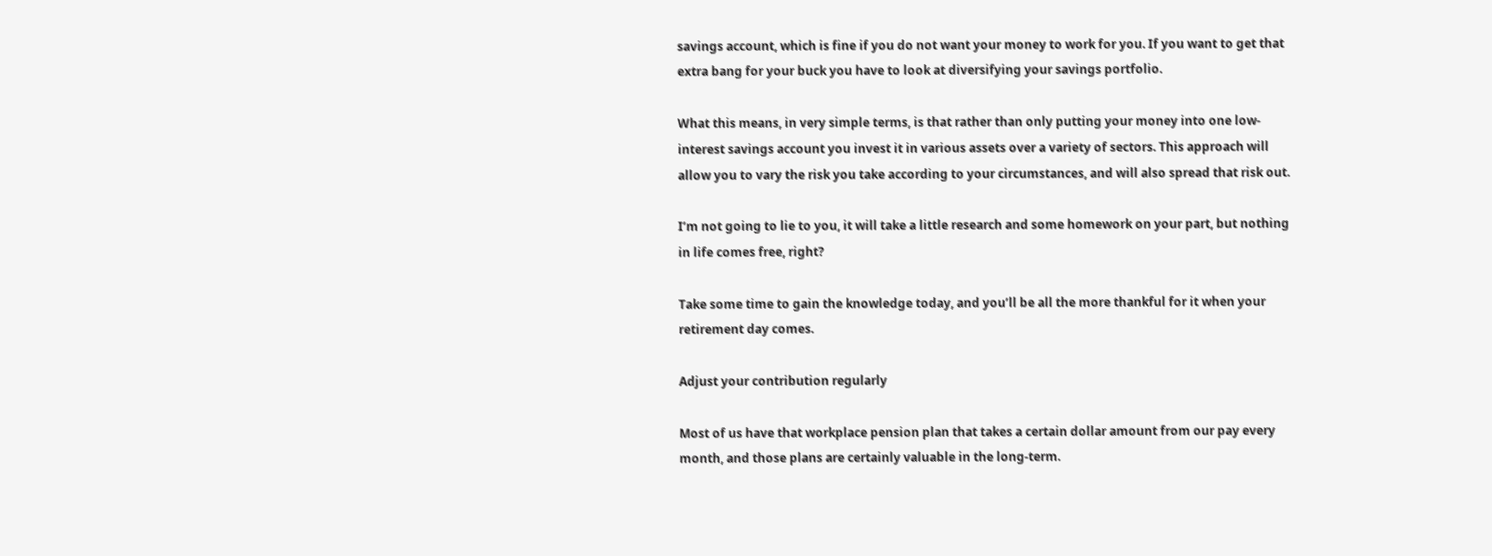savings account, which is fine if you do not want your money to work for you. If you want to get that extra bang for your buck you have to look at diversifying your savings portfolio.

What this means, in very simple terms, is that rather than only putting your money into one low-interest savings account you invest it in various assets over a variety of sectors. This approach will allow you to vary the risk you take according to your circumstances, and will also spread that risk out.

I’m not going to lie to you, it will take a little research and some homework on your part, but nothing in life comes free, right?

Take some time to gain the knowledge today, and you’ll be all the more thankful for it when your retirement day comes.

Adjust your contribution regularly

Most of us have that workplace pension plan that takes a certain dollar amount from our pay every month, and those plans are certainly valuable in the long-term.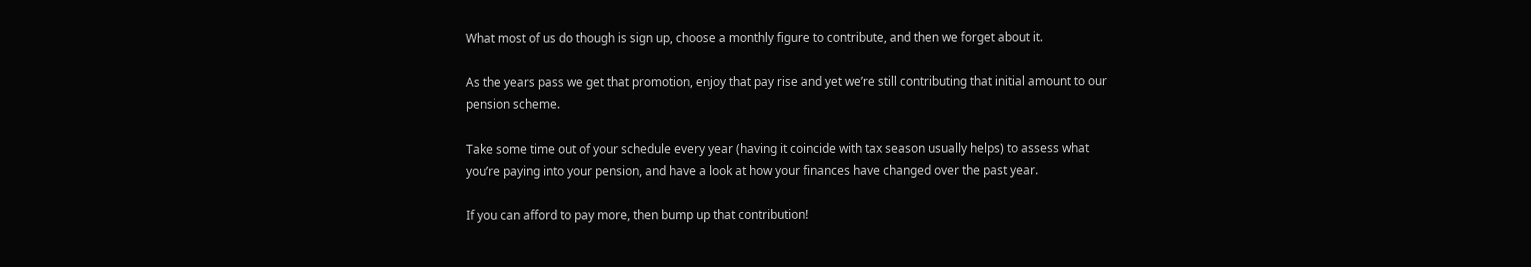What most of us do though is sign up, choose a monthly figure to contribute, and then we forget about it.

As the years pass we get that promotion, enjoy that pay rise and yet we’re still contributing that initial amount to our pension scheme.

Take some time out of your schedule every year (having it coincide with tax season usually helps) to assess what you’re paying into your pension, and have a look at how your finances have changed over the past year.

If you can afford to pay more, then bump up that contribution!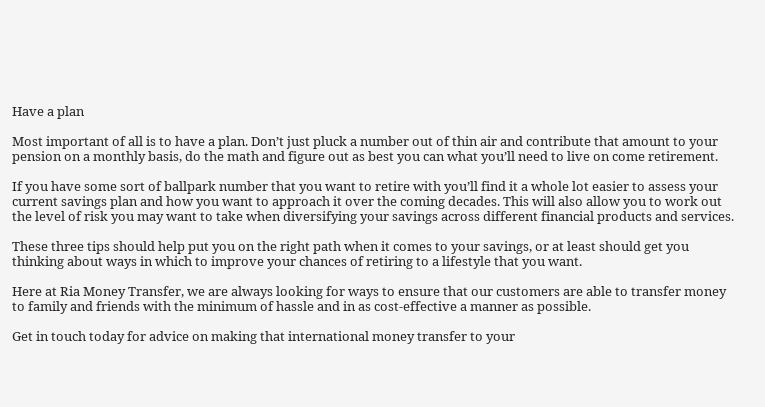Have a plan

Most important of all is to have a plan. Don’t just pluck a number out of thin air and contribute that amount to your pension on a monthly basis, do the math and figure out as best you can what you’ll need to live on come retirement.

If you have some sort of ballpark number that you want to retire with you’ll find it a whole lot easier to assess your current savings plan and how you want to approach it over the coming decades. This will also allow you to work out the level of risk you may want to take when diversifying your savings across different financial products and services.

These three tips should help put you on the right path when it comes to your savings, or at least should get you thinking about ways in which to improve your chances of retiring to a lifestyle that you want.

Here at Ria Money Transfer, we are always looking for ways to ensure that our customers are able to transfer money to family and friends with the minimum of hassle and in as cost-effective a manner as possible.

Get in touch today for advice on making that international money transfer to your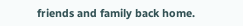friends and family back home.